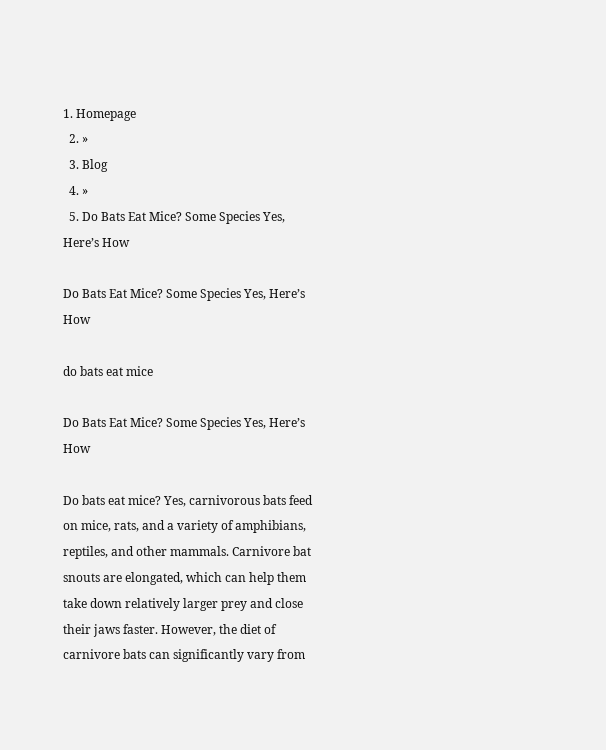1. Homepage
  2. »
  3. Blog
  4. »
  5. Do Bats Eat Mice? Some Species Yes, Here’s How

Do Bats Eat Mice? Some Species Yes, Here’s How

do bats eat mice

Do Bats Eat Mice? Some Species Yes, Here’s How

Do bats eat mice? Yes, carnivorous bats feed on mice, rats, and a variety of amphibians, reptiles, and other mammals. Carnivore bat snouts are elongated, which can help them take down relatively larger prey and close their jaws faster. However, the diet of carnivore bats can significantly vary from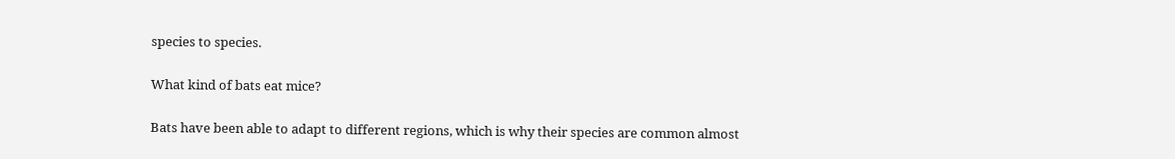species to species.

What kind of bats eat mice?

Bats have been able to adapt to different regions, which is why their species are common almost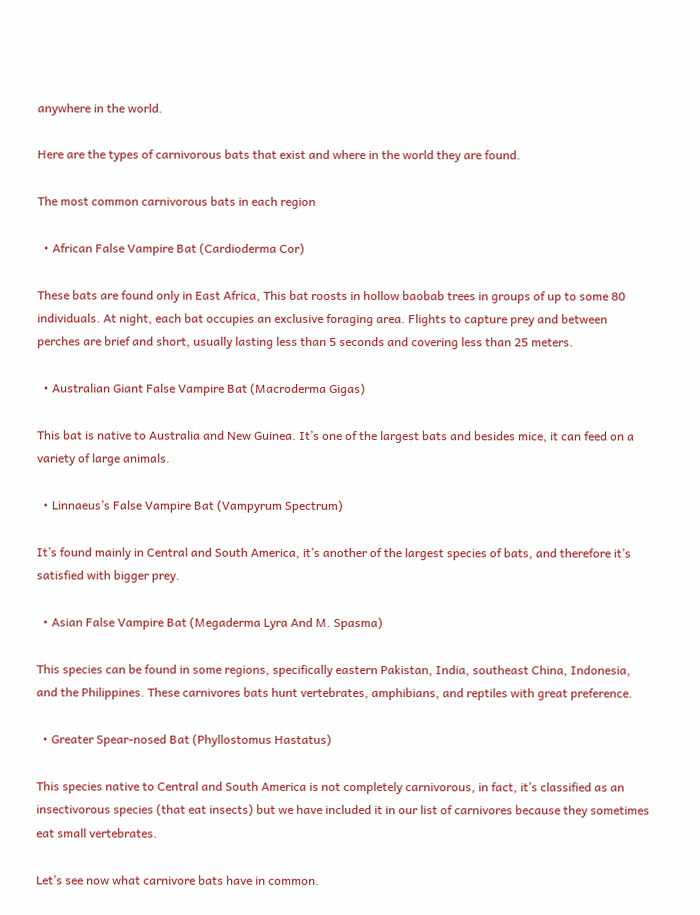anywhere in the world.

Here are the types of carnivorous bats that exist and where in the world they are found.

The most common carnivorous bats in each region

  • African False Vampire Bat (Cardioderma Cor)

These bats are found only in East Africa, This bat roosts in hollow baobab trees in groups of up to some 80 individuals. At night, each bat occupies an exclusive foraging area. Flights to capture prey and between perches are brief and short, usually lasting less than 5 seconds and covering less than 25 meters.

  • Australian Giant False Vampire Bat (Macroderma Gigas)

This bat is native to Australia and New Guinea. It’s one of the largest bats and besides mice, it can feed on a variety of large animals.

  • Linnaeus’s False Vampire Bat (Vampyrum Spectrum)

It’s found mainly in Central and South America, it’s another of the largest species of bats, and therefore it’s satisfied with bigger prey.

  • Asian False Vampire Bat (Megaderma Lyra And M. Spasma)

This species can be found in some regions, specifically eastern Pakistan, India, southeast China, Indonesia, and the Philippines. These carnivores bats hunt vertebrates, amphibians, and reptiles with great preference.

  • Greater Spear-nosed Bat (Phyllostomus Hastatus)

This species native to Central and South America is not completely carnivorous, in fact, it’s classified as an insectivorous species (that eat insects) but we have included it in our list of carnivores because they sometimes eat small vertebrates.

Let’s see now what carnivore bats have in common.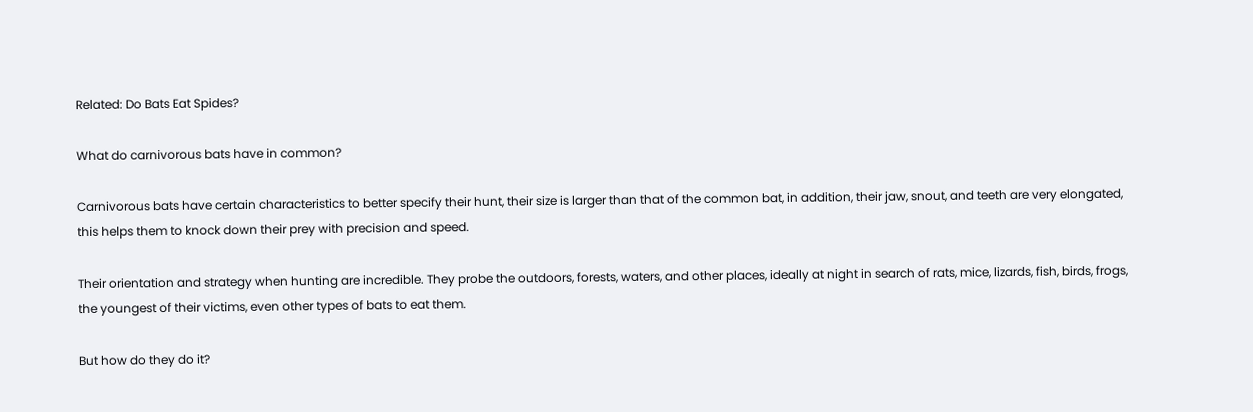Related: Do Bats Eat Spides?

What do carnivorous bats have in common?

Carnivorous bats have certain characteristics to better specify their hunt, their size is larger than that of the common bat, in addition, their jaw, snout, and teeth are very elongated, this helps them to knock down their prey with precision and speed.

Their orientation and strategy when hunting are incredible. They probe the outdoors, forests, waters, and other places, ideally at night in search of rats, mice, lizards, fish, birds, frogs, the youngest of their victims, even other types of bats to eat them.

But how do they do it?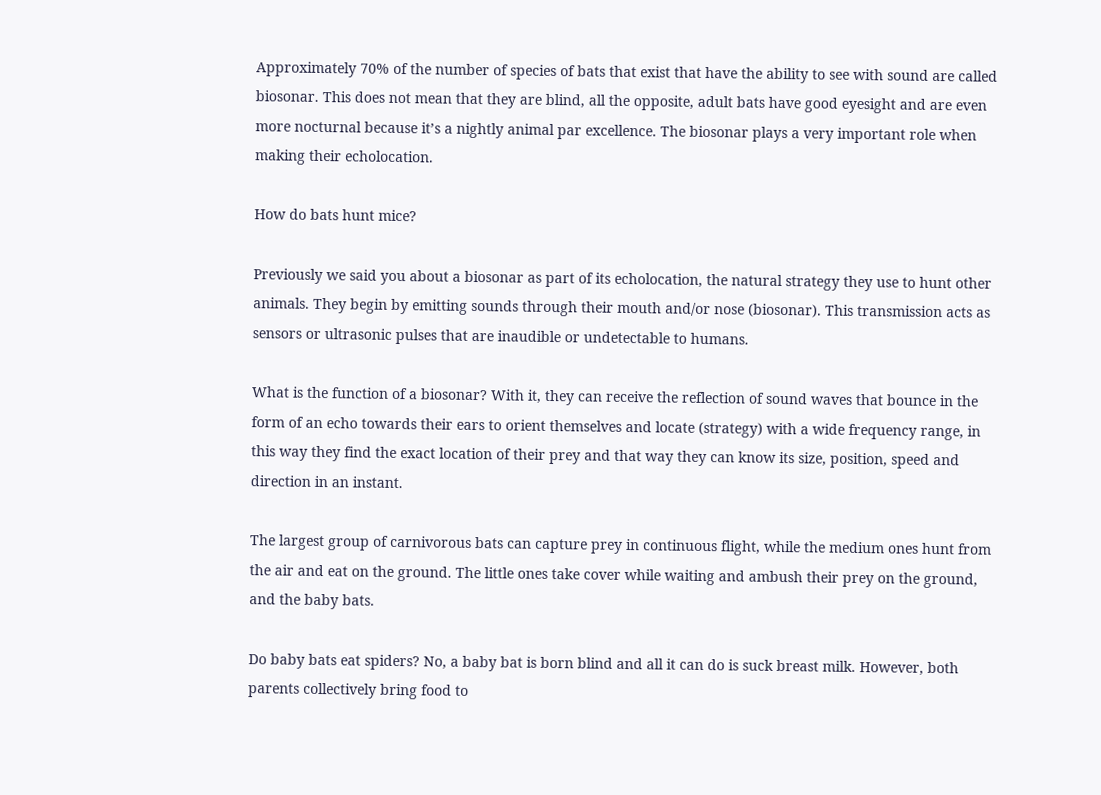Approximately 70% of the number of species of bats that exist that have the ability to see with sound are called biosonar. This does not mean that they are blind, all the opposite, adult bats have good eyesight and are even more nocturnal because it’s a nightly animal par excellence. The biosonar plays a very important role when making their echolocation.

How do bats hunt mice?

Previously we said you about a biosonar as part of its echolocation, the natural strategy they use to hunt other animals. They begin by emitting sounds through their mouth and/or nose (biosonar). This transmission acts as sensors or ultrasonic pulses that are inaudible or undetectable to humans.

What is the function of a biosonar? With it, they can receive the reflection of sound waves that bounce in the form of an echo towards their ears to orient themselves and locate (strategy) with a wide frequency range, in this way they find the exact location of their prey and that way they can know its size, position, speed and direction in an instant.

The largest group of carnivorous bats can capture prey in continuous flight, while the medium ones hunt from the air and eat on the ground. The little ones take cover while waiting and ambush their prey on the ground, and the baby bats.

Do baby bats eat spiders? No, a baby bat is born blind and all it can do is suck breast milk. However, both parents collectively bring food to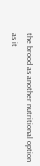the brood as another nutritional option as it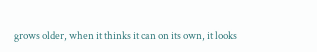grows older, when it thinks it can on its own, it looks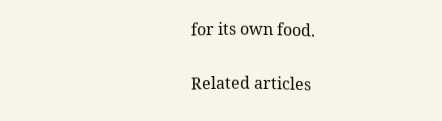for its own food.

Related articles